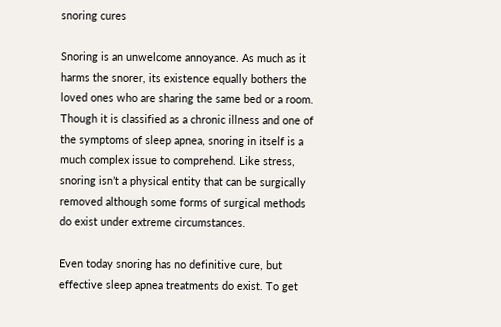snoring cures

Snoring is an unwelcome annoyance. As much as it harms the snorer, its existence equally bothers the loved ones who are sharing the same bed or a room. Though it is classified as a chronic illness and one of the symptoms of sleep apnea, snoring in itself is a much complex issue to comprehend. Like stress, snoring isn’t a physical entity that can be surgically removed although some forms of surgical methods do exist under extreme circumstances.

Even today snoring has no definitive cure, but effective sleep apnea treatments do exist. To get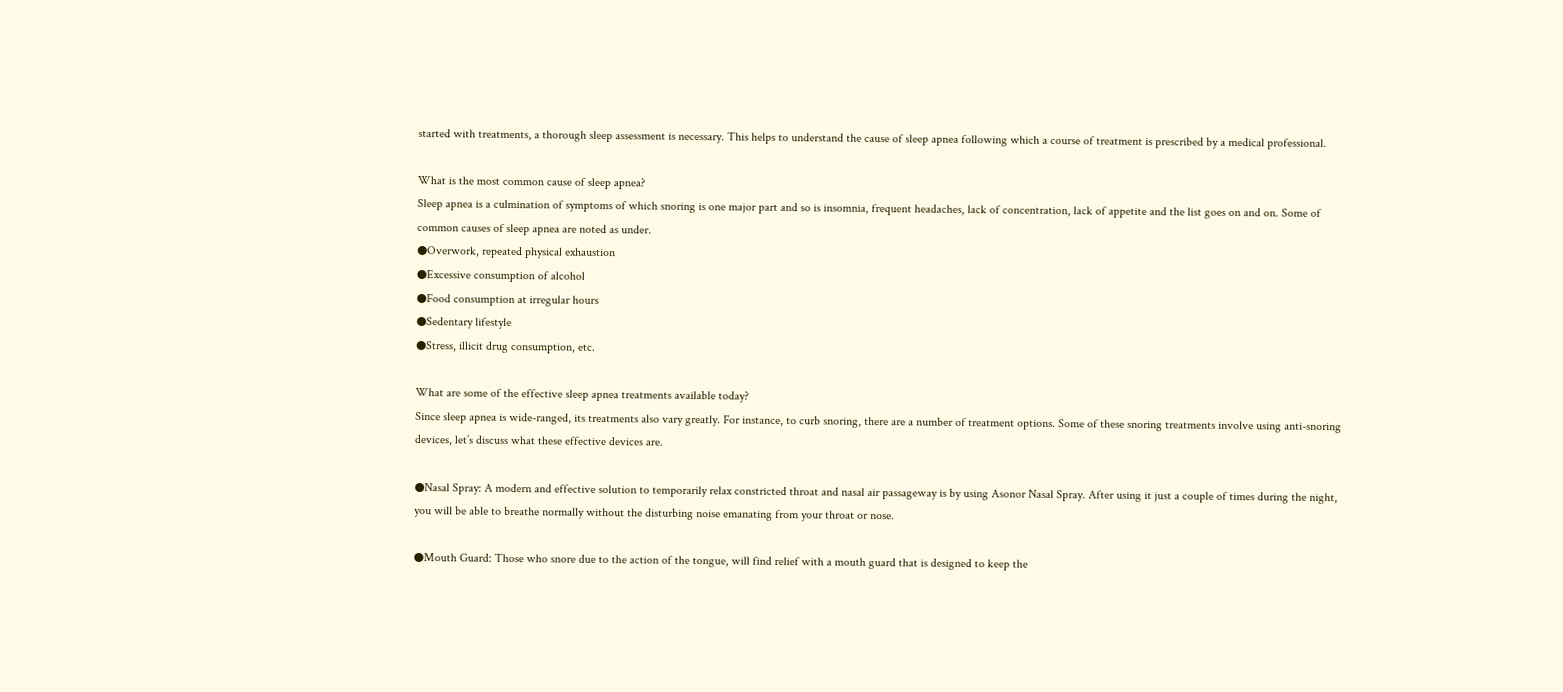started with treatments, a thorough sleep assessment is necessary. This helps to understand the cause of sleep apnea following which a course of treatment is prescribed by a medical professional.

What is the most common cause of sleep apnea?
Sleep apnea is a culmination of symptoms of which snoring is one major part and so is insomnia, frequent headaches, lack of concentration, lack of appetite and the list goes on and on. Some of common causes of sleep apnea are noted as under.
●Overwork, repeated physical exhaustion
●Excessive consumption of alcohol
●Food consumption at irregular hours
●Sedentary lifestyle
●Stress, illicit drug consumption, etc.

What are some of the effective sleep apnea treatments available today?
Since sleep apnea is wide-ranged, its treatments also vary greatly. For instance, to curb snoring, there are a number of treatment options. Some of these snoring treatments involve using anti-snoring devices, let’s discuss what these effective devices are.

●Nasal Spray: A modern and effective solution to temporarily relax constricted throat and nasal air passageway is by using Asonor Nasal Spray. After using it just a couple of times during the night, you will be able to breathe normally without the disturbing noise emanating from your throat or nose.

●Mouth Guard: Those who snore due to the action of the tongue, will find relief with a mouth guard that is designed to keep the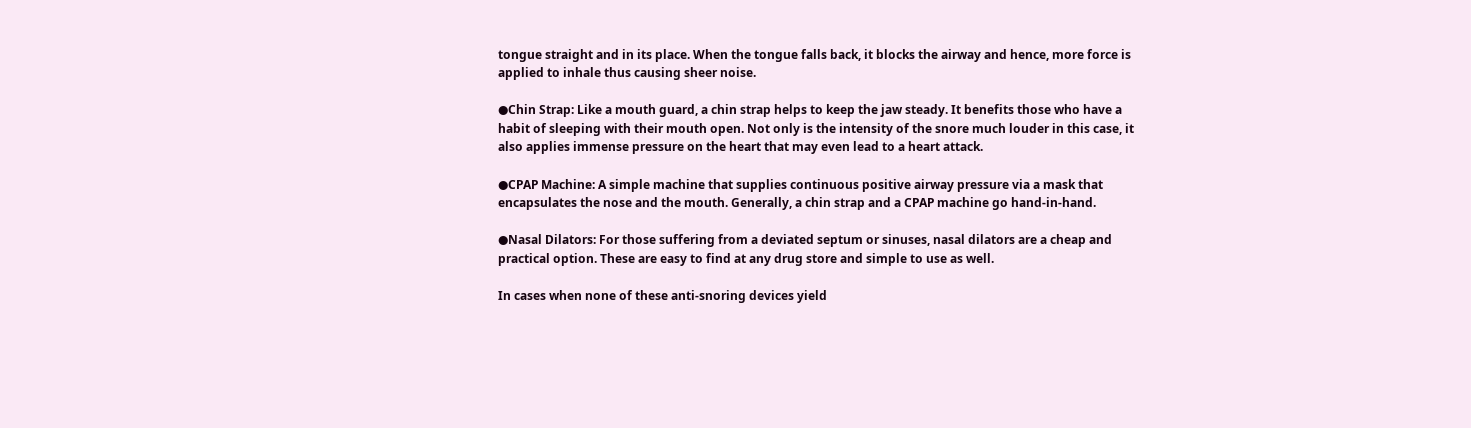tongue straight and in its place. When the tongue falls back, it blocks the airway and hence, more force is applied to inhale thus causing sheer noise.

●Chin Strap: Like a mouth guard, a chin strap helps to keep the jaw steady. It benefits those who have a habit of sleeping with their mouth open. Not only is the intensity of the snore much louder in this case, it also applies immense pressure on the heart that may even lead to a heart attack.

●CPAP Machine: A simple machine that supplies continuous positive airway pressure via a mask that encapsulates the nose and the mouth. Generally, a chin strap and a CPAP machine go hand-in-hand.

●Nasal Dilators: For those suffering from a deviated septum or sinuses, nasal dilators are a cheap and practical option. These are easy to find at any drug store and simple to use as well.

In cases when none of these anti-snoring devices yield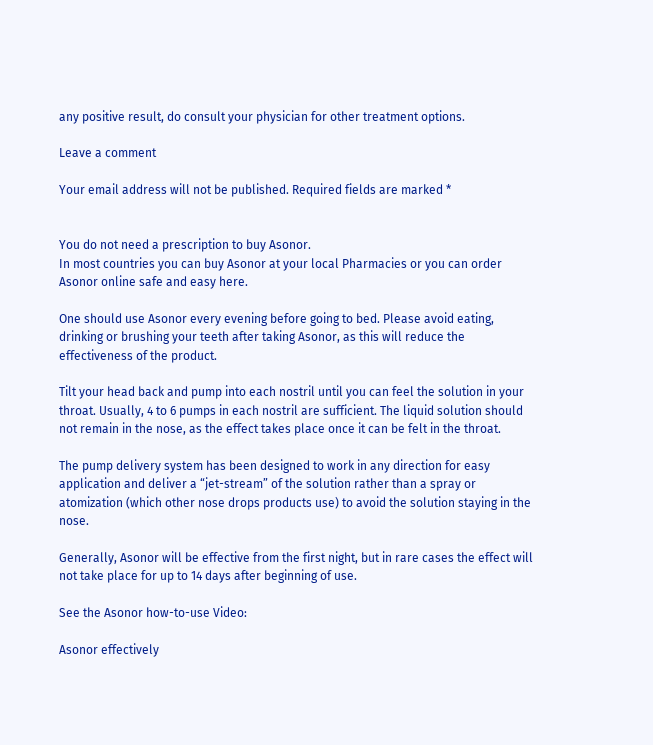any positive result, do consult your physician for other treatment options.

Leave a comment

Your email address will not be published. Required fields are marked *


You do not need a prescription to buy Asonor.
In most countries you can buy Asonor at your local Pharmacies or you can order Asonor online safe and easy here.

One should use Asonor every evening before going to bed. Please avoid eating, drinking or brushing your teeth after taking Asonor, as this will reduce the effectiveness of the product.

Tilt your head back and pump into each nostril until you can feel the solution in your throat. Usually, 4 to 6 pumps in each nostril are sufficient. The liquid solution should not remain in the nose, as the effect takes place once it can be felt in the throat.

The pump delivery system has been designed to work in any direction for easy application and deliver a “jet-stream” of the solution rather than a spray or atomization (which other nose drops products use) to avoid the solution staying in the nose.

Generally, Asonor will be effective from the first night, but in rare cases the effect will not take place for up to 14 days after beginning of use.

See the Asonor how-to-use Video:

Asonor effectively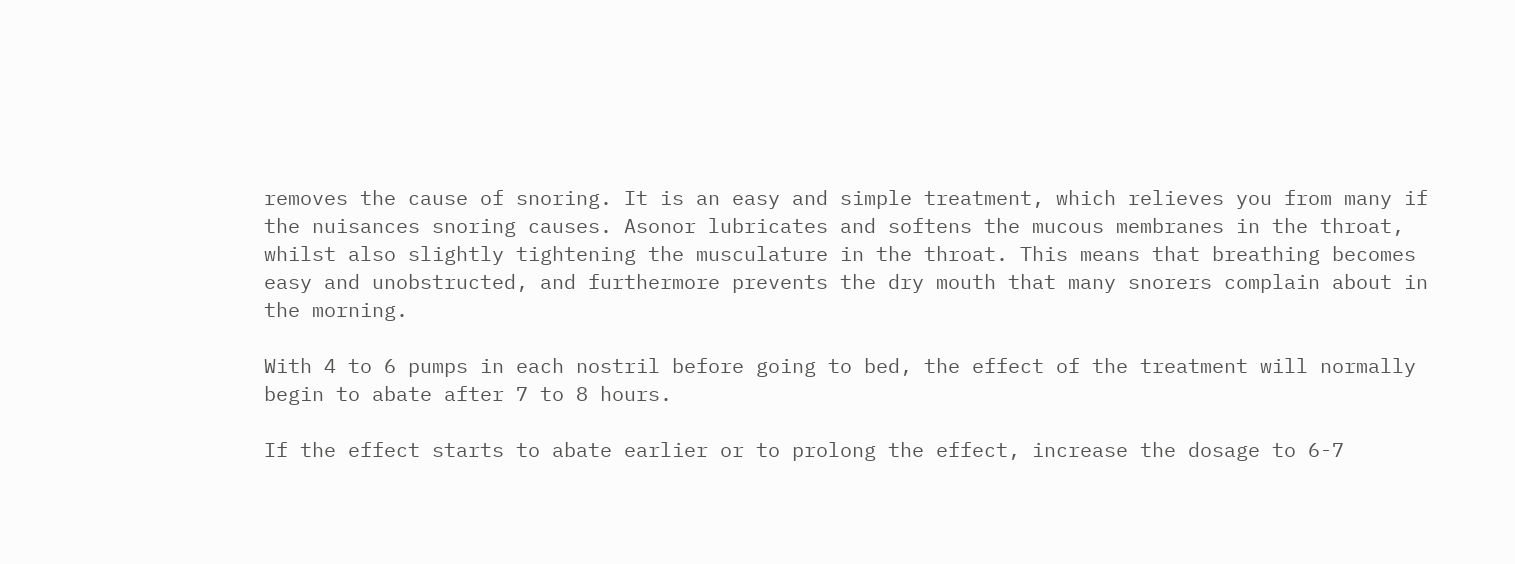removes the cause of snoring. It is an easy and simple treatment, which relieves you from many if the nuisances snoring causes. Asonor lubricates and softens the mucous membranes in the throat, whilst also slightly tightening the musculature in the throat. This means that breathing becomes easy and unobstructed, and furthermore prevents the dry mouth that many snorers complain about in the morning.

With 4 to 6 pumps in each nostril before going to bed, the effect of the treatment will normally begin to abate after 7 to 8 hours.

If the effect starts to abate earlier or to prolong the effect, increase the dosage to 6-7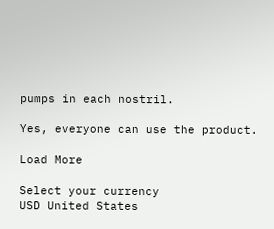pumps in each nostril.

Yes, everyone can use the product.

Load More

Select your currency
USD United States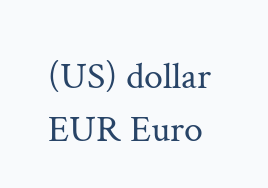(US) dollar
EUR Euro